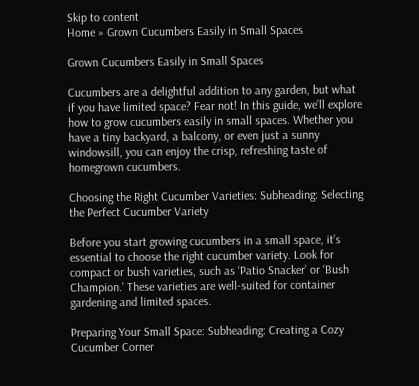Skip to content
Home » Grown Cucumbers Easily in Small Spaces

Grown Cucumbers Easily in Small Spaces

Cucumbers are a delightful addition to any garden, but what if you have limited space? Fear not! In this guide, we’ll explore how to grow cucumbers easily in small spaces. Whether you have a tiny backyard, a balcony, or even just a sunny windowsill, you can enjoy the crisp, refreshing taste of homegrown cucumbers.

Choosing the Right Cucumber Varieties: Subheading: Selecting the Perfect Cucumber Variety

Before you start growing cucumbers in a small space, it’s essential to choose the right cucumber variety. Look for compact or bush varieties, such as ‘Patio Snacker’ or ‘Bush Champion.’ These varieties are well-suited for container gardening and limited spaces.

Preparing Your Small Space: Subheading: Creating a Cozy Cucumber Corner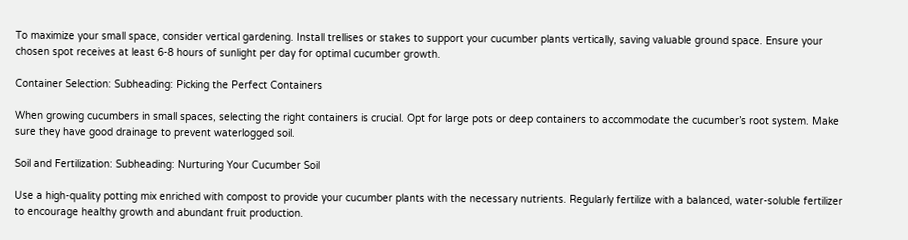To maximize your small space, consider vertical gardening. Install trellises or stakes to support your cucumber plants vertically, saving valuable ground space. Ensure your chosen spot receives at least 6-8 hours of sunlight per day for optimal cucumber growth.

Container Selection: Subheading: Picking the Perfect Containers

When growing cucumbers in small spaces, selecting the right containers is crucial. Opt for large pots or deep containers to accommodate the cucumber’s root system. Make sure they have good drainage to prevent waterlogged soil.

Soil and Fertilization: Subheading: Nurturing Your Cucumber Soil

Use a high-quality potting mix enriched with compost to provide your cucumber plants with the necessary nutrients. Regularly fertilize with a balanced, water-soluble fertilizer to encourage healthy growth and abundant fruit production.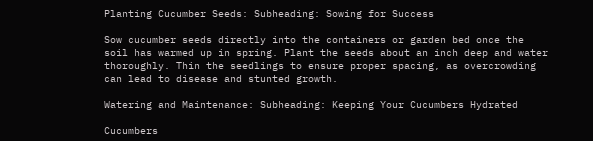Planting Cucumber Seeds: Subheading: Sowing for Success

Sow cucumber seeds directly into the containers or garden bed once the soil has warmed up in spring. Plant the seeds about an inch deep and water thoroughly. Thin the seedlings to ensure proper spacing, as overcrowding can lead to disease and stunted growth.

Watering and Maintenance: Subheading: Keeping Your Cucumbers Hydrated

Cucumbers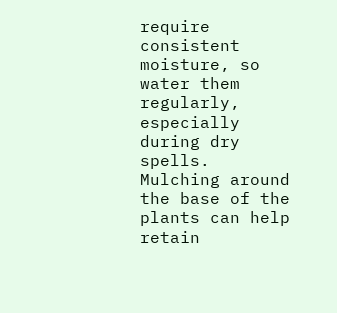require consistent moisture, so water them regularly, especially during dry spells. Mulching around the base of the plants can help retain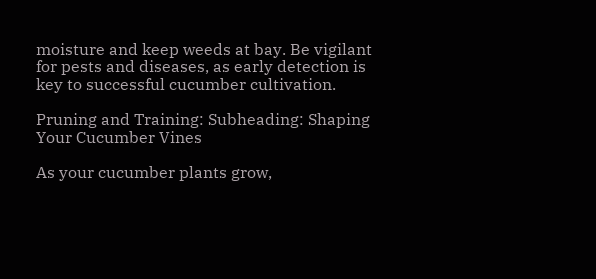moisture and keep weeds at bay. Be vigilant for pests and diseases, as early detection is key to successful cucumber cultivation.

Pruning and Training: Subheading: Shaping Your Cucumber Vines

As your cucumber plants grow,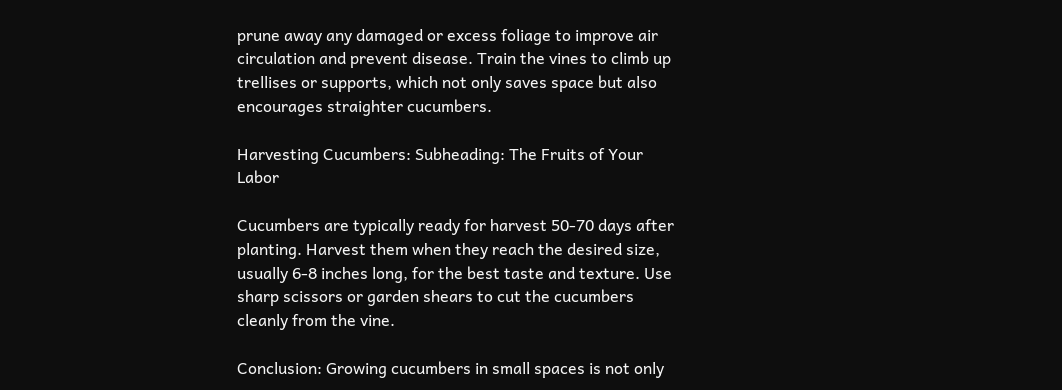prune away any damaged or excess foliage to improve air circulation and prevent disease. Train the vines to climb up trellises or supports, which not only saves space but also encourages straighter cucumbers.

Harvesting Cucumbers: Subheading: The Fruits of Your Labor

Cucumbers are typically ready for harvest 50-70 days after planting. Harvest them when they reach the desired size, usually 6-8 inches long, for the best taste and texture. Use sharp scissors or garden shears to cut the cucumbers cleanly from the vine.

Conclusion: Growing cucumbers in small spaces is not only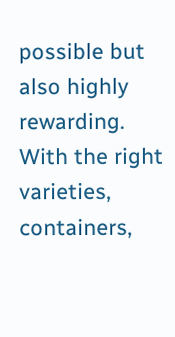possible but also highly rewarding. With the right varieties, containers,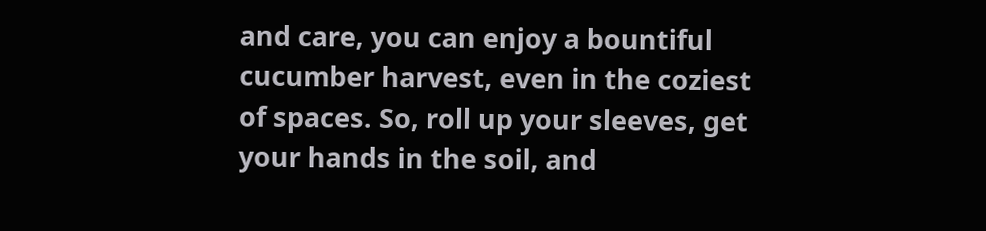and care, you can enjoy a bountiful cucumber harvest, even in the coziest of spaces. So, roll up your sleeves, get your hands in the soil, and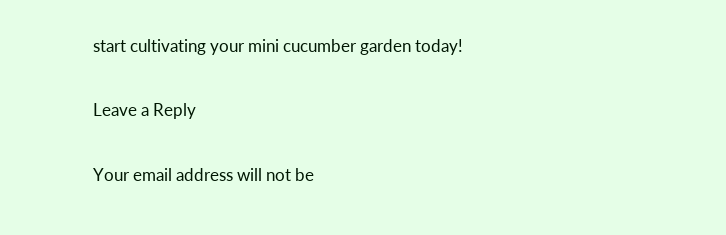start cultivating your mini cucumber garden today!

Leave a Reply

Your email address will not be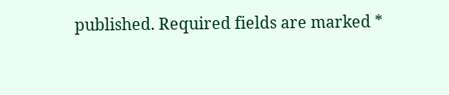published. Required fields are marked *